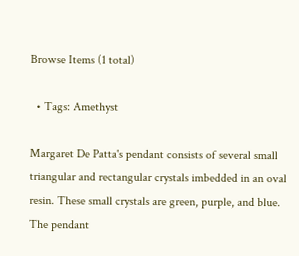Browse Items (1 total)

  • Tags: Amethyst

Margaret De Patta's pendant consists of several small triangular and rectangular crystals imbedded in an oval resin. These small crystals are green, purple, and blue. The pendant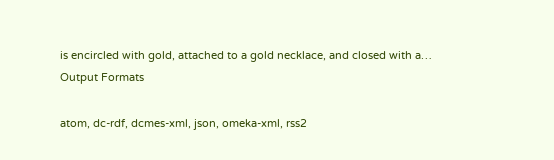is encircled with gold, attached to a gold necklace, and closed with a…
Output Formats

atom, dc-rdf, dcmes-xml, json, omeka-xml, rss2